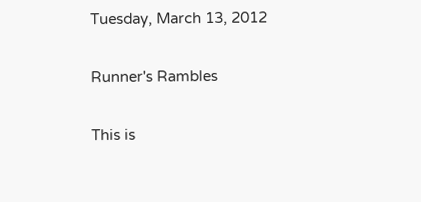Tuesday, March 13, 2012

Runner's Rambles

This is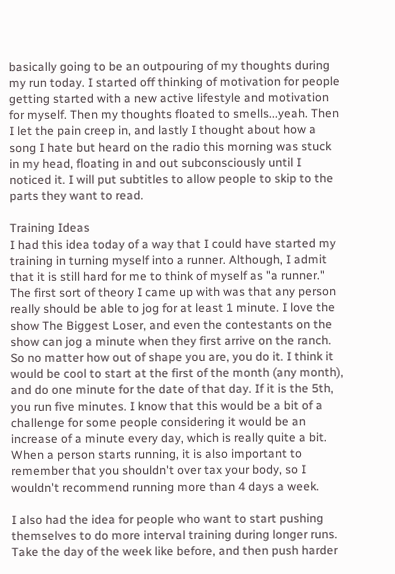basically going to be an outpouring of my thoughts during my run today. I started off thinking of motivation for people getting started with a new active lifestyle and motivation for myself. Then my thoughts floated to smells...yeah. Then I let the pain creep in, and lastly I thought about how a song I hate but heard on the radio this morning was stuck in my head, floating in and out subconsciously until I noticed it. I will put subtitles to allow people to skip to the parts they want to read.

Training Ideas
I had this idea today of a way that I could have started my training in turning myself into a runner. Although, I admit that it is still hard for me to think of myself as "a runner." The first sort of theory I came up with was that any person really should be able to jog for at least 1 minute. I love the show The Biggest Loser, and even the contestants on the show can jog a minute when they first arrive on the ranch. So no matter how out of shape you are, you do it. I think it would be cool to start at the first of the month (any month), and do one minute for the date of that day. If it is the 5th, you run five minutes. I know that this would be a bit of a challenge for some people considering it would be an increase of a minute every day, which is really quite a bit. When a person starts running, it is also important to remember that you shouldn't over tax your body, so I wouldn't recommend running more than 4 days a week.

I also had the idea for people who want to start pushing themselves to do more interval training during longer runs. Take the day of the week like before, and then push harder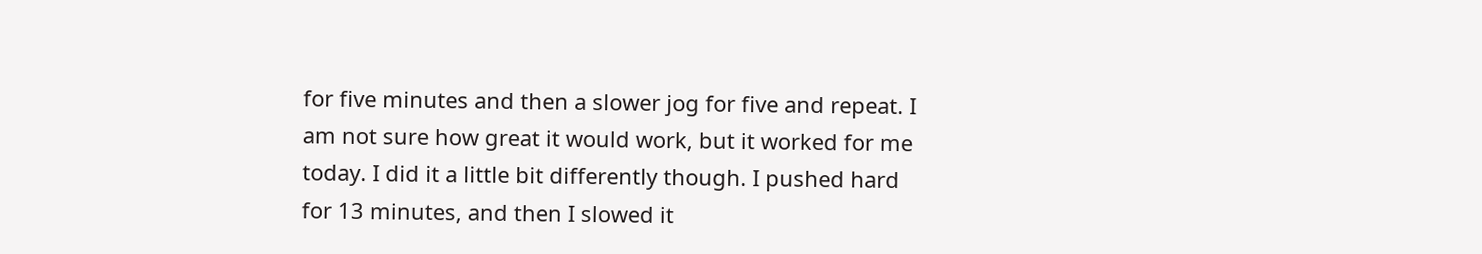for five minutes and then a slower jog for five and repeat. I am not sure how great it would work, but it worked for me today. I did it a little bit differently though. I pushed hard for 13 minutes, and then I slowed it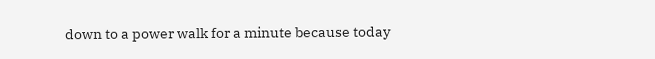down to a power walk for a minute because today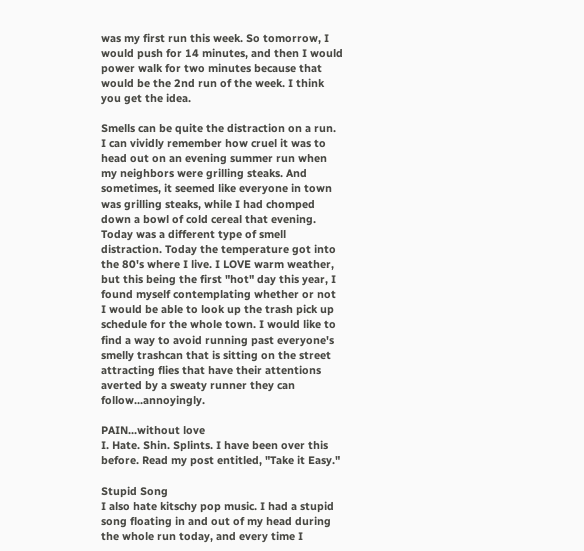was my first run this week. So tomorrow, I would push for 14 minutes, and then I would power walk for two minutes because that would be the 2nd run of the week. I think you get the idea.

Smells can be quite the distraction on a run. I can vividly remember how cruel it was to head out on an evening summer run when my neighbors were grilling steaks. And sometimes, it seemed like everyone in town was grilling steaks, while I had chomped down a bowl of cold cereal that evening. Today was a different type of smell distraction. Today the temperature got into the 80's where I live. I LOVE warm weather, but this being the first "hot" day this year, I found myself contemplating whether or not I would be able to look up the trash pick up schedule for the whole town. I would like to find a way to avoid running past everyone's smelly trashcan that is sitting on the street attracting flies that have their attentions averted by a sweaty runner they can follow...annoyingly.

PAIN...without love
I. Hate. Shin. Splints. I have been over this before. Read my post entitled, "Take it Easy."

Stupid Song
I also hate kitschy pop music. I had a stupid song floating in and out of my head during the whole run today, and every time I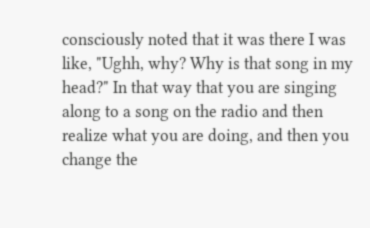consciously noted that it was there I was like, "Ughh, why? Why is that song in my head?" In that way that you are singing along to a song on the radio and then realize what you are doing, and then you change the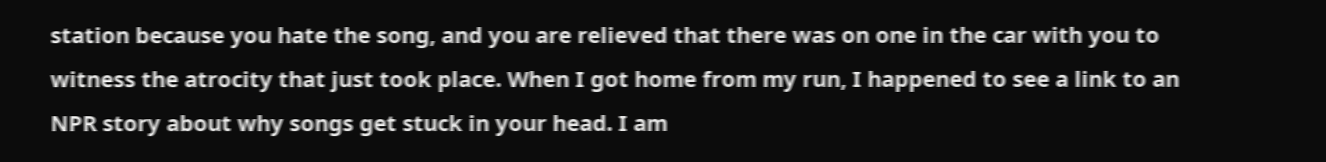station because you hate the song, and you are relieved that there was on one in the car with you to witness the atrocity that just took place. When I got home from my run, I happened to see a link to an NPR story about why songs get stuck in your head. I am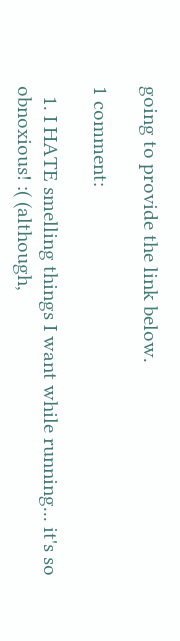going to provide the link below.

1 comment:

  1. I HATE smelling things I want while running... it's so obnoxious! :( (although,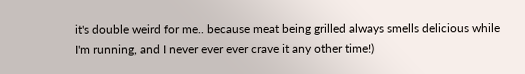it's double weird for me.. because meat being grilled always smells delicious while I'm running, and I never ever ever crave it any other time!)